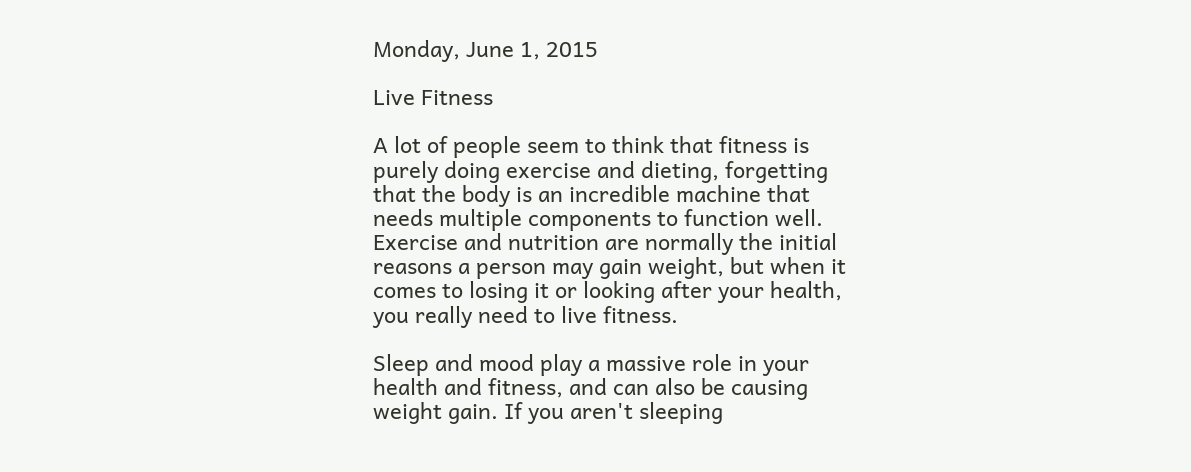Monday, June 1, 2015

Live Fitness

A lot of people seem to think that fitness is purely doing exercise and dieting, forgetting that the body is an incredible machine that needs multiple components to function well.
Exercise and nutrition are normally the initial reasons a person may gain weight, but when it comes to losing it or looking after your health, you really need to live fitness.

Sleep and mood play a massive role in your health and fitness, and can also be causing weight gain. If you aren't sleeping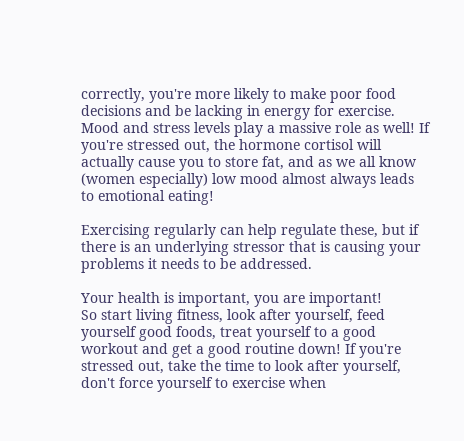correctly, you're more likely to make poor food decisions and be lacking in energy for exercise.
Mood and stress levels play a massive role as well! If you're stressed out, the hormone cortisol will actually cause you to store fat, and as we all know (women especially) low mood almost always leads to emotional eating!

Exercising regularly can help regulate these, but if there is an underlying stressor that is causing your problems it needs to be addressed.

Your health is important, you are important!
So start living fitness, look after yourself, feed yourself good foods, treat yourself to a good workout and get a good routine down! If you're stressed out, take the time to look after yourself, don't force yourself to exercise when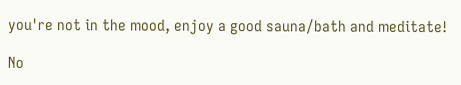you're not in the mood, enjoy a good sauna/bath and meditate!

No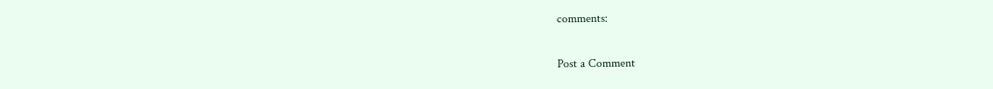comments:

Post a Comment